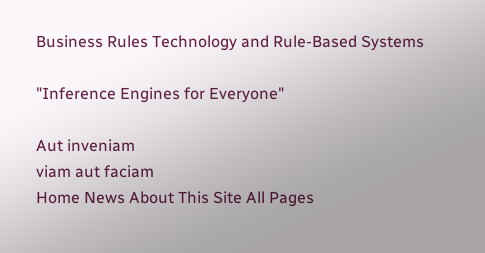Business Rules Technology and Rule-Based Systems

"Inference Engines for Everyone"

Aut inveniam
viam aut faciam
Home News About This Site All Pages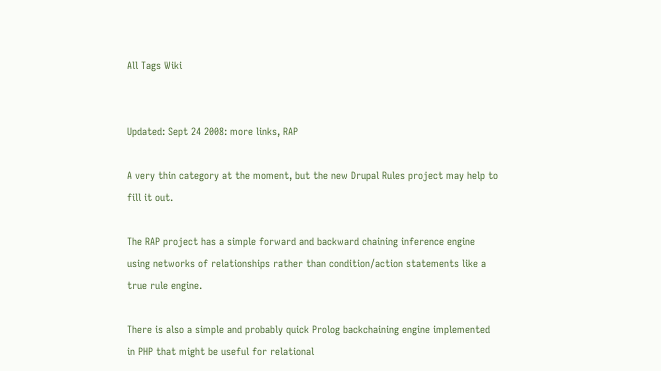All Tags Wiki


Updated: Sept 24 2008: more links, RAP

A very thin category at the moment, but the new Drupal Rules project may help to fill it out.

The RAP project has a simple forward and backward chaining inference engine using networks of relationships rather than condition/action statements like a true rule engine.

There is also a simple and probably quick Prolog backchaining engine implemented in PHP that might be useful for relational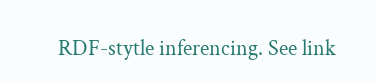RDF-stytle inferencing. See link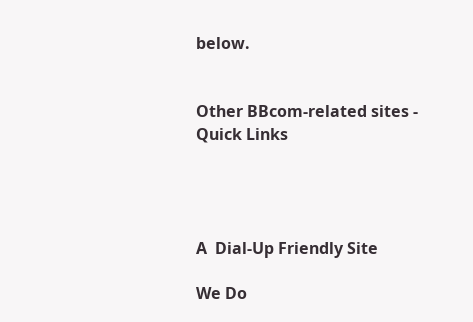below.


Other BBcom-related sites - Quick Links




A  Dial-Up Friendly Site

We Do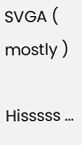SVGA ( mostly )

Hisssss ...